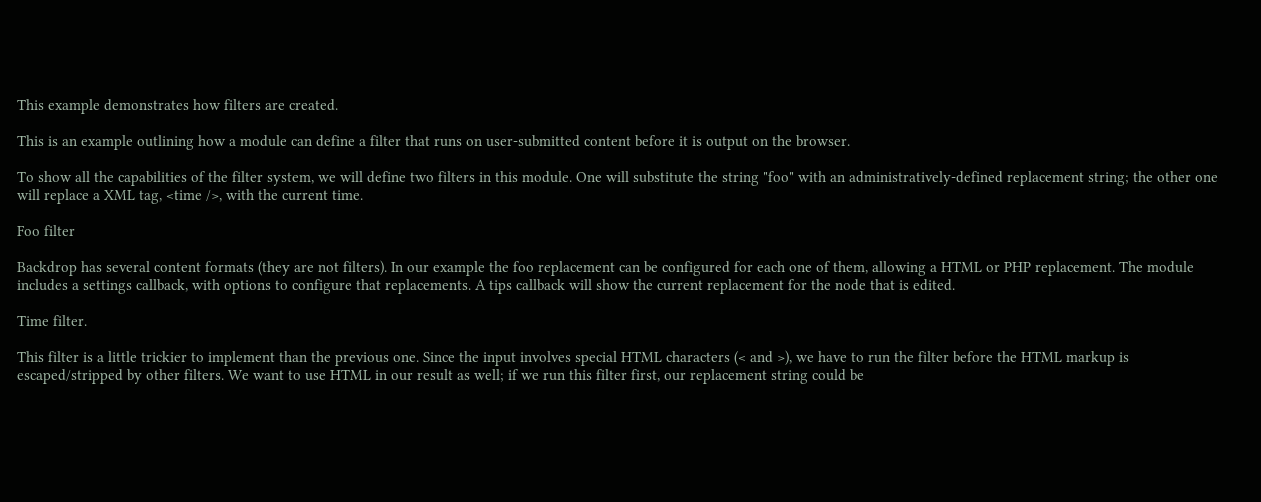This example demonstrates how filters are created.

This is an example outlining how a module can define a filter that runs on user-submitted content before it is output on the browser.

To show all the capabilities of the filter system, we will define two filters in this module. One will substitute the string "foo" with an administratively-defined replacement string; the other one will replace a XML tag, <time />, with the current time.

Foo filter

Backdrop has several content formats (they are not filters). In our example the foo replacement can be configured for each one of them, allowing a HTML or PHP replacement. The module includes a settings callback, with options to configure that replacements. A tips callback will show the current replacement for the node that is edited.

Time filter.

This filter is a little trickier to implement than the previous one. Since the input involves special HTML characters (< and >), we have to run the filter before the HTML markup is escaped/stripped by other filters. We want to use HTML in our result as well; if we run this filter first, our replacement string could be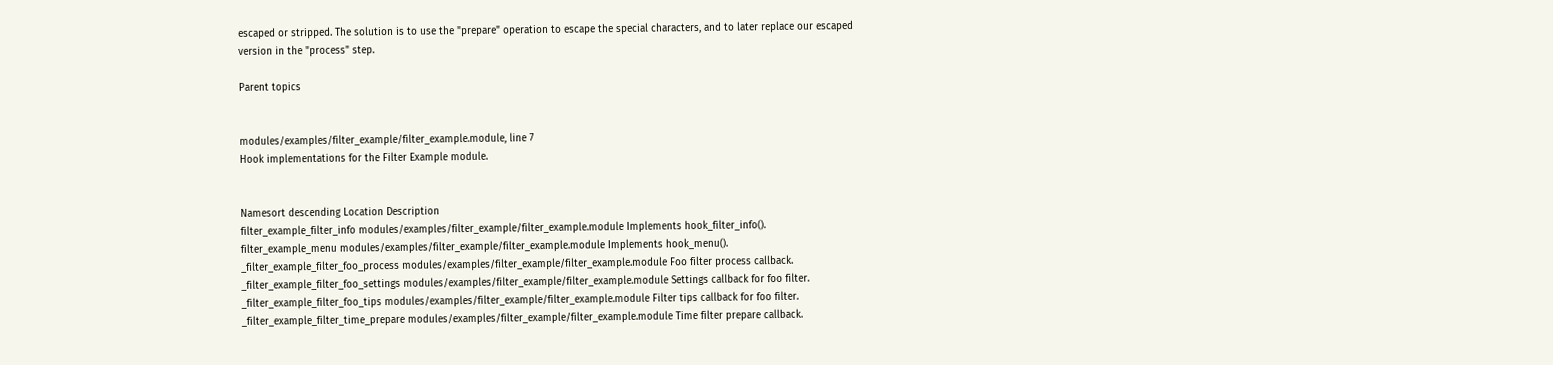escaped or stripped. The solution is to use the "prepare" operation to escape the special characters, and to later replace our escaped version in the "process" step.

Parent topics


modules/examples/filter_example/filter_example.module, line 7
Hook implementations for the Filter Example module.


Namesort descending Location Description
filter_example_filter_info modules/examples/filter_example/filter_example.module Implements hook_filter_info().
filter_example_menu modules/examples/filter_example/filter_example.module Implements hook_menu().
_filter_example_filter_foo_process modules/examples/filter_example/filter_example.module Foo filter process callback.
_filter_example_filter_foo_settings modules/examples/filter_example/filter_example.module Settings callback for foo filter.
_filter_example_filter_foo_tips modules/examples/filter_example/filter_example.module Filter tips callback for foo filter.
_filter_example_filter_time_prepare modules/examples/filter_example/filter_example.module Time filter prepare callback.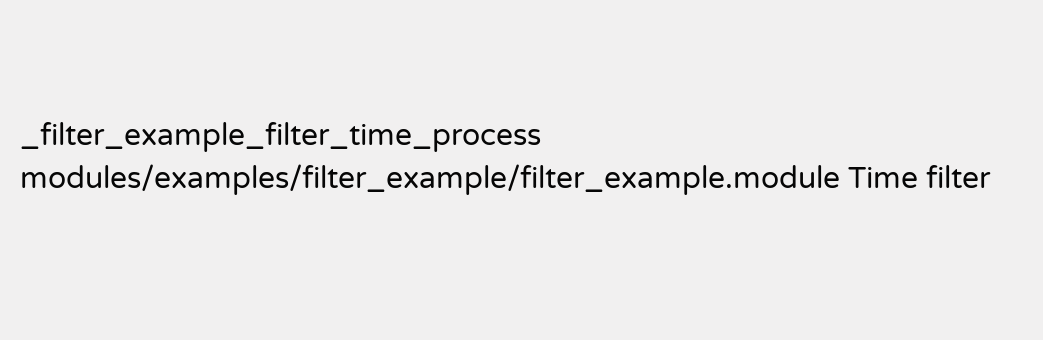_filter_example_filter_time_process modules/examples/filter_example/filter_example.module Time filter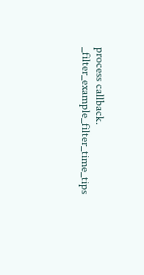process callback.
_filter_example_filter_time_tips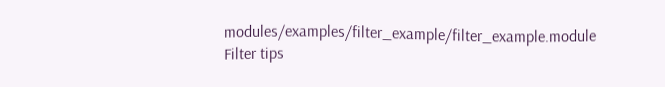modules/examples/filter_example/filter_example.module Filter tips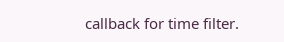callback for time filter.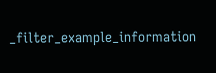_filter_example_information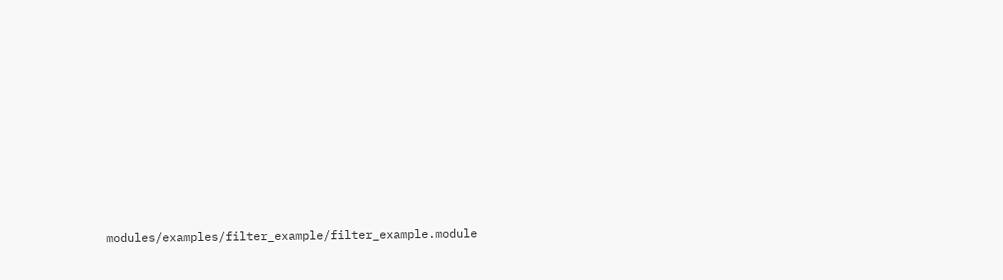modules/examples/filter_example/filter_example.module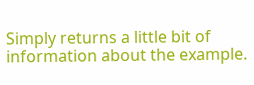Simply returns a little bit of information about the example.